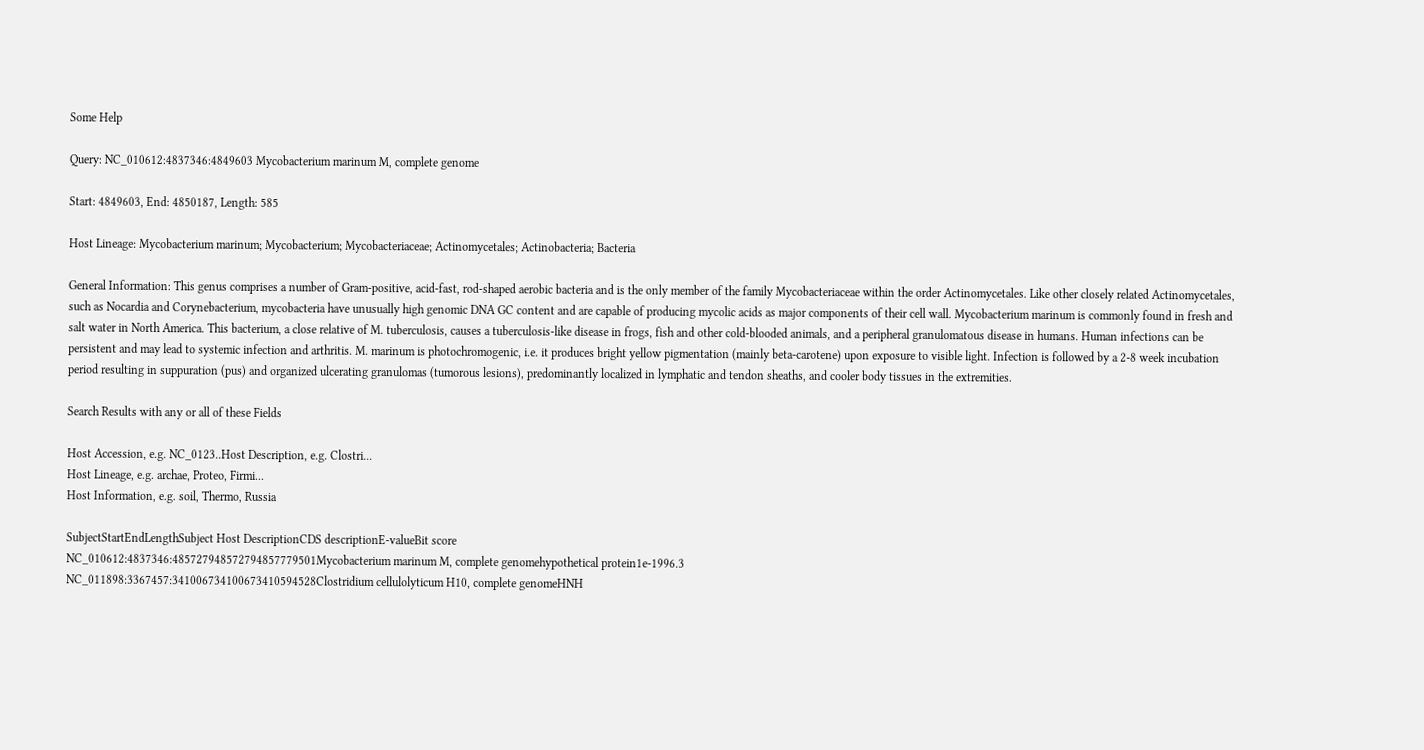Some Help

Query: NC_010612:4837346:4849603 Mycobacterium marinum M, complete genome

Start: 4849603, End: 4850187, Length: 585

Host Lineage: Mycobacterium marinum; Mycobacterium; Mycobacteriaceae; Actinomycetales; Actinobacteria; Bacteria

General Information: This genus comprises a number of Gram-positive, acid-fast, rod-shaped aerobic bacteria and is the only member of the family Mycobacteriaceae within the order Actinomycetales. Like other closely related Actinomycetales, such as Nocardia and Corynebacterium, mycobacteria have unusually high genomic DNA GC content and are capable of producing mycolic acids as major components of their cell wall. Mycobacterium marinum is commonly found in fresh and salt water in North America. This bacterium, a close relative of M. tuberculosis, causes a tuberculosis-like disease in frogs, fish and other cold-blooded animals, and a peripheral granulomatous disease in humans. Human infections can be persistent and may lead to systemic infection and arthritis. M. marinum is photochromogenic, i.e. it produces bright yellow pigmentation (mainly beta-carotene) upon exposure to visible light. Infection is followed by a 2-8 week incubation period resulting in suppuration (pus) and organized ulcerating granulomas (tumorous lesions), predominantly localized in lymphatic and tendon sheaths, and cooler body tissues in the extremities.

Search Results with any or all of these Fields

Host Accession, e.g. NC_0123..Host Description, e.g. Clostri...
Host Lineage, e.g. archae, Proteo, Firmi...
Host Information, e.g. soil, Thermo, Russia

SubjectStartEndLengthSubject Host DescriptionCDS descriptionE-valueBit score
NC_010612:4837346:485727948572794857779501Mycobacterium marinum M, complete genomehypothetical protein1e-1996.3
NC_011898:3367457:341006734100673410594528Clostridium cellulolyticum H10, complete genomeHNH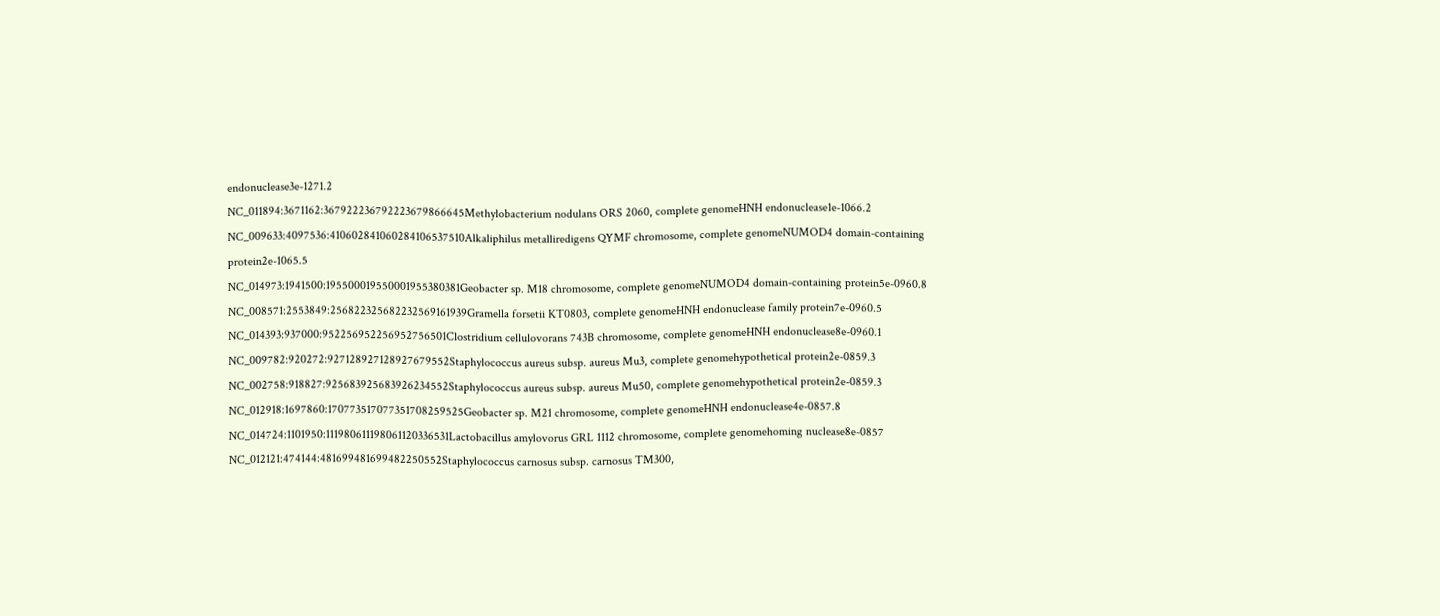endonuclease3e-1271.2
NC_011894:3671162:367922236792223679866645Methylobacterium nodulans ORS 2060, complete genomeHNH endonuclease1e-1066.2
NC_009633:4097536:410602841060284106537510Alkaliphilus metalliredigens QYMF chromosome, complete genomeNUMOD4 domain-containing protein2e-1065.5
NC_014973:1941500:195500019550001955380381Geobacter sp. M18 chromosome, complete genomeNUMOD4 domain-containing protein5e-0960.8
NC_008571:2553849:256822325682232569161939Gramella forsetii KT0803, complete genomeHNH endonuclease family protein7e-0960.5
NC_014393:937000:952256952256952756501Clostridium cellulovorans 743B chromosome, complete genomeHNH endonuclease8e-0960.1
NC_009782:920272:927128927128927679552Staphylococcus aureus subsp. aureus Mu3, complete genomehypothetical protein2e-0859.3
NC_002758:918827:925683925683926234552Staphylococcus aureus subsp. aureus Mu50, complete genomehypothetical protein2e-0859.3
NC_012918:1697860:170773517077351708259525Geobacter sp. M21 chromosome, complete genomeHNH endonuclease4e-0857.8
NC_014724:1101950:111980611198061120336531Lactobacillus amylovorus GRL 1112 chromosome, complete genomehoming nuclease8e-0857
NC_012121:474144:481699481699482250552Staphylococcus carnosus subsp. carnosus TM300,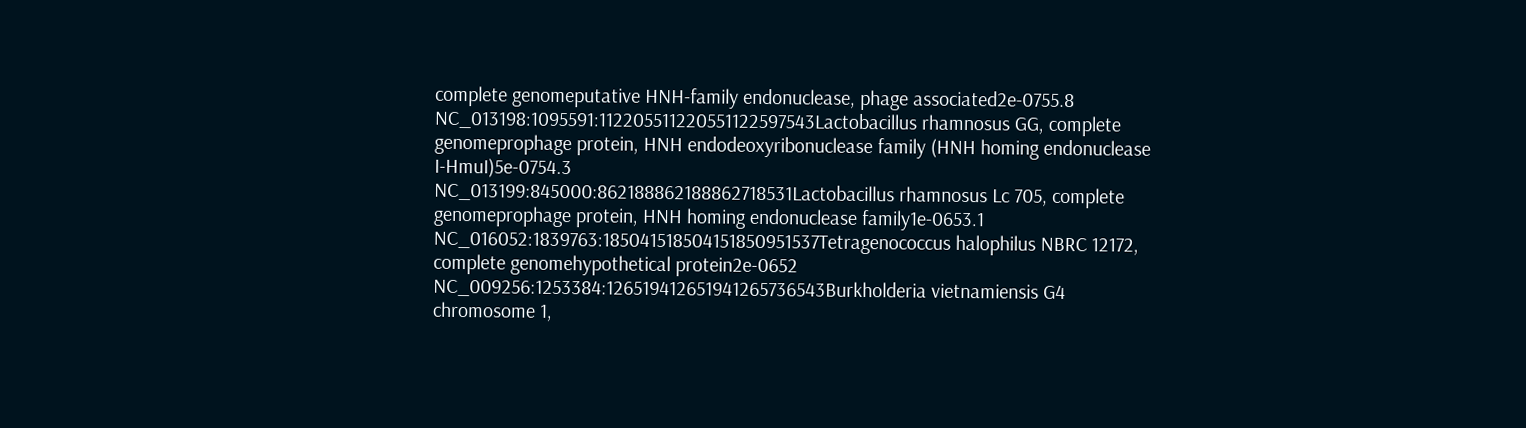complete genomeputative HNH-family endonuclease, phage associated2e-0755.8
NC_013198:1095591:112205511220551122597543Lactobacillus rhamnosus GG, complete genomeprophage protein, HNH endodeoxyribonuclease family (HNH homing endonuclease I-HmuI)5e-0754.3
NC_013199:845000:862188862188862718531Lactobacillus rhamnosus Lc 705, complete genomeprophage protein, HNH homing endonuclease family1e-0653.1
NC_016052:1839763:185041518504151850951537Tetragenococcus halophilus NBRC 12172, complete genomehypothetical protein2e-0652
NC_009256:1253384:126519412651941265736543Burkholderia vietnamiensis G4 chromosome 1,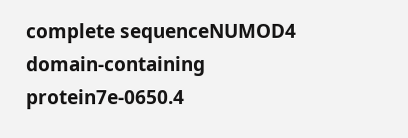complete sequenceNUMOD4 domain-containing protein7e-0650.4